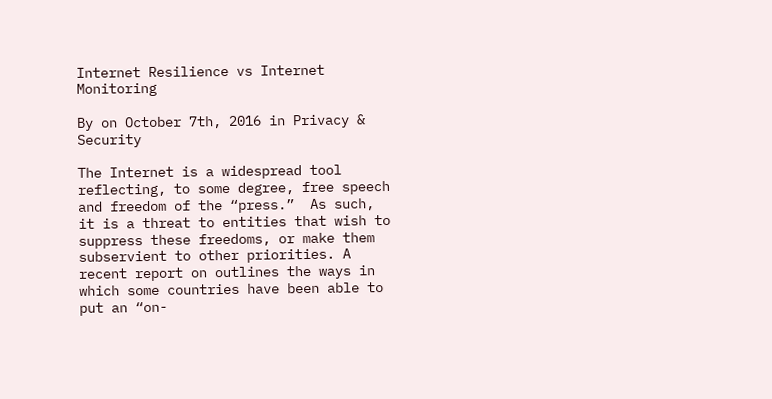Internet Resilience vs Internet Monitoring

By on October 7th, 2016 in Privacy & Security

The Internet is a widespread tool reflecting, to some degree, free speech and freedom of the “press.”  As such, it is a threat to entities that wish to suppress these freedoms, or make them subservient to other priorities. A recent report on outlines the ways in which some countries have been able to put an “on-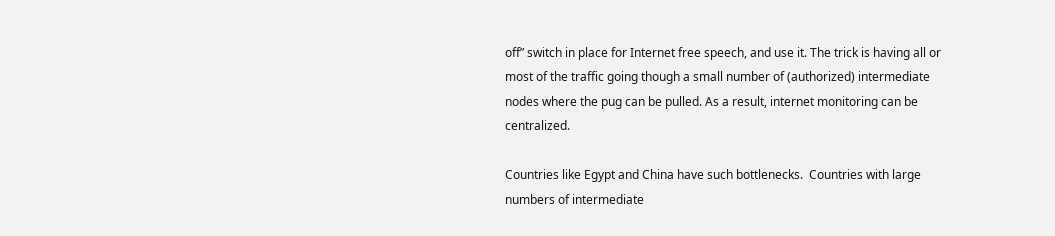off” switch in place for Internet free speech, and use it. The trick is having all or most of the traffic going though a small number of (authorized) intermediate nodes where the pug can be pulled. As a result, internet monitoring can be centralized.

Countries like Egypt and China have such bottlenecks.  Countries with large numbers of intermediate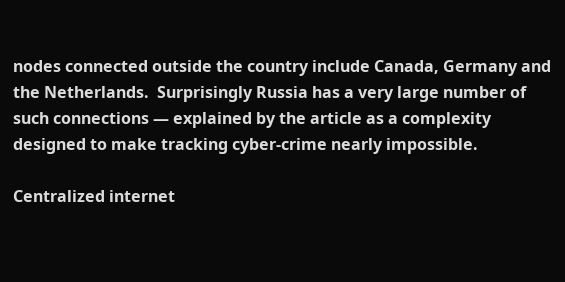nodes connected outside the country include Canada, Germany and the Netherlands.  Surprisingly Russia has a very large number of such connections — explained by the article as a complexity designed to make tracking cyber-crime nearly impossible.

Centralized internet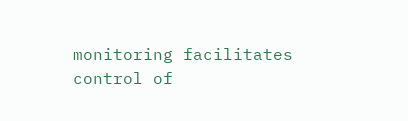monitoring facilitates control of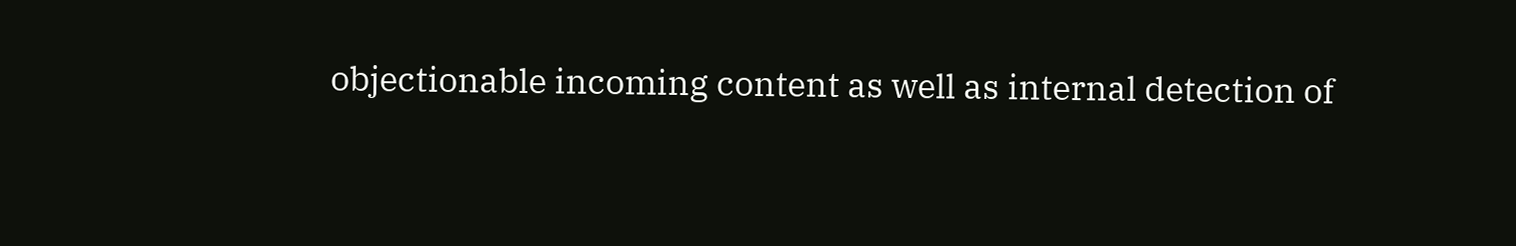objectionable incoming content as well as internal detection of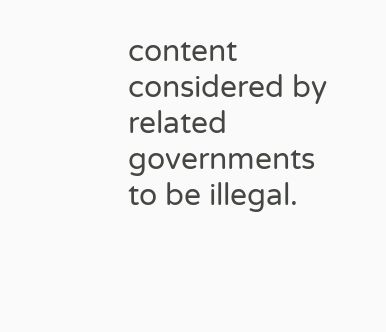content considered by related governments to be illegal.